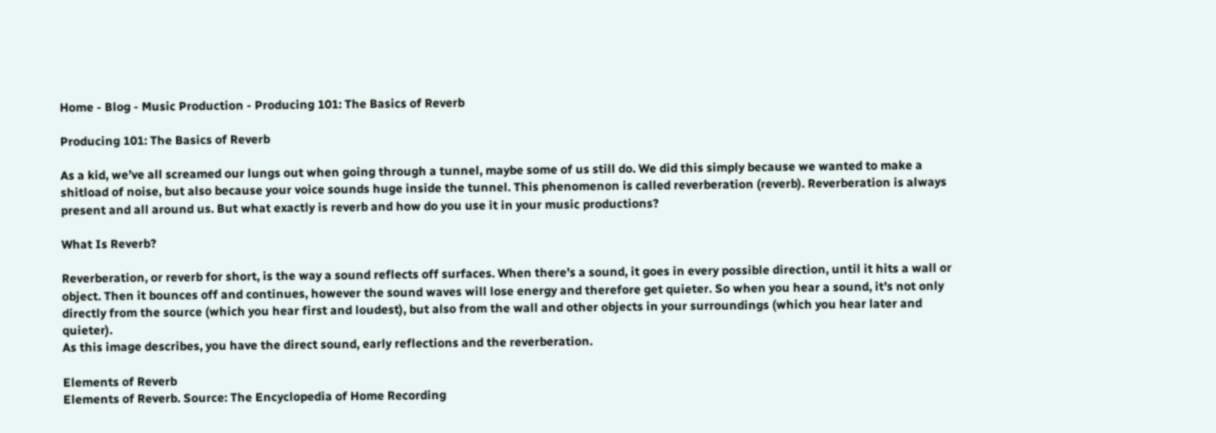Home - Blog - Music Production - Producing 101: The Basics of Reverb

Producing 101: The Basics of Reverb

As a kid, we’ve all screamed our lungs out when going through a tunnel, maybe some of us still do. We did this simply because we wanted to make a shitload of noise, but also because your voice sounds huge inside the tunnel. This phenomenon is called reverberation (reverb). Reverberation is always present and all around us. But what exactly is reverb and how do you use it in your music productions?

What Is Reverb?

Reverberation, or reverb for short, is the way a sound reflects off surfaces. When there’s a sound, it goes in every possible direction, until it hits a wall or object. Then it bounces off and continues, however the sound waves will lose energy and therefore get quieter. So when you hear a sound, it’s not only directly from the source (which you hear first and loudest), but also from the wall and other objects in your surroundings (which you hear later and quieter).
As this image describes, you have the direct sound, early reflections and the reverberation.

Elements of Reverb
Elements of Reverb. Source: The Encyclopedia of Home Recording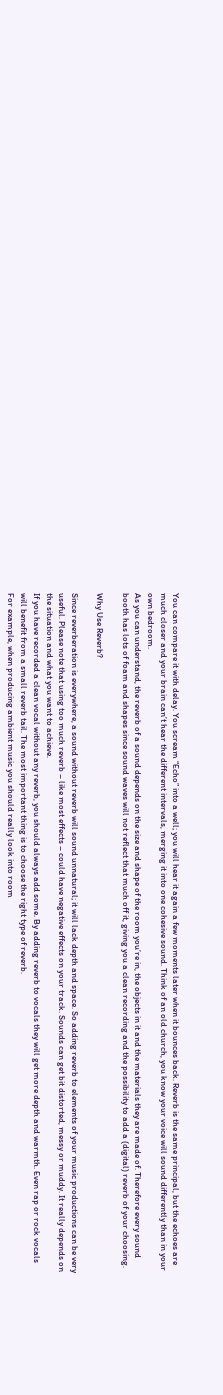You can compare it with delay. You scream “Echo” into a well; you will hear it again a few moments later when it bounces back. Reverb is the same principal, but the echoes are much closer and your brain can’t hear the different intervals, merging it into one cohesive sound. Think of an old church, you know your voice will sound differently than in your own bedroom.
As you can understand, the reverb of a sound depends on the size and shape of the room you’re in, the objects in it and the materials they are made of. Therefore every sound booth has lots of foam and shapes since sound waves will not reflect that much off it, giving you a clean recording and the possibility to add a (digital) reverb of your choosing.

Why Use Reverb?

Since reverberation is everywhere, a sound without reverb will sound unnatural; it will lack depth and space. So adding reverb to elements of your music productions can be very useful. Please note that using too much reverb – like most effects – could have negative effects on your track. Sounds can get bit distorted, messy or muddy. It really depends on the situation and what you want to achieve.
If you have recorded a clean vocal without any reverb, you should always add some. By adding reverb to vocals they will get more depth and warmth. Even rap or rock vocals will benefit from a small reverb tail. The most important thing is to choose the right type of reverb.
For example, when producing ambient music you should really look into room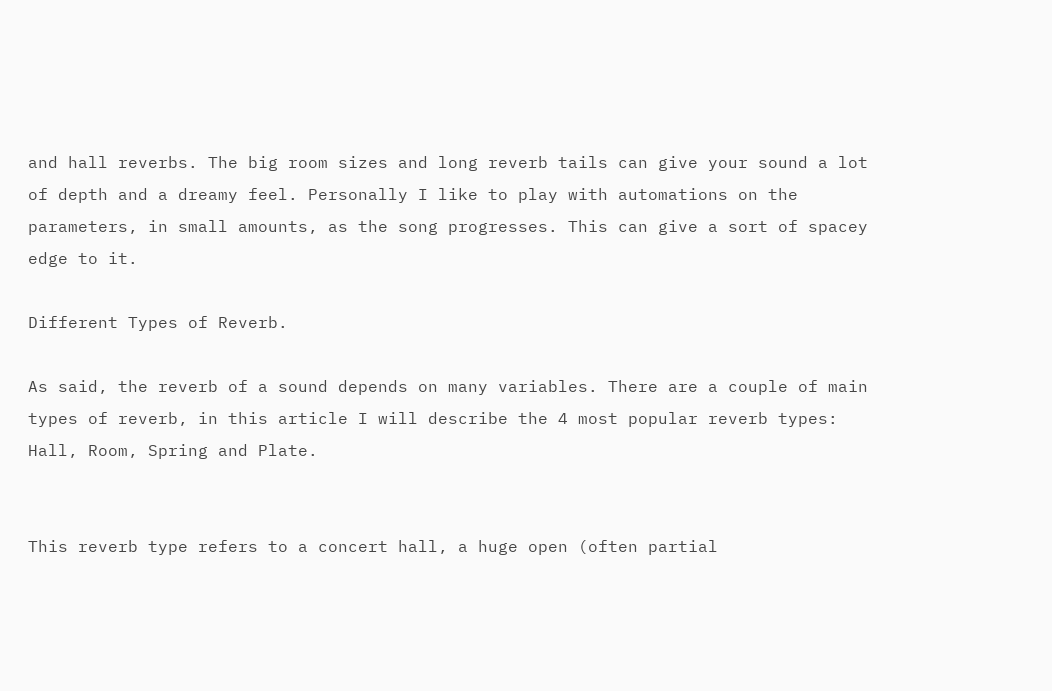and hall reverbs. The big room sizes and long reverb tails can give your sound a lot of depth and a dreamy feel. Personally I like to play with automations on the parameters, in small amounts, as the song progresses. This can give a sort of spacey edge to it.

Different Types of Reverb.

As said, the reverb of a sound depends on many variables. There are a couple of main types of reverb, in this article I will describe the 4 most popular reverb types: Hall, Room, Spring and Plate.


This reverb type refers to a concert hall, a huge open (often partial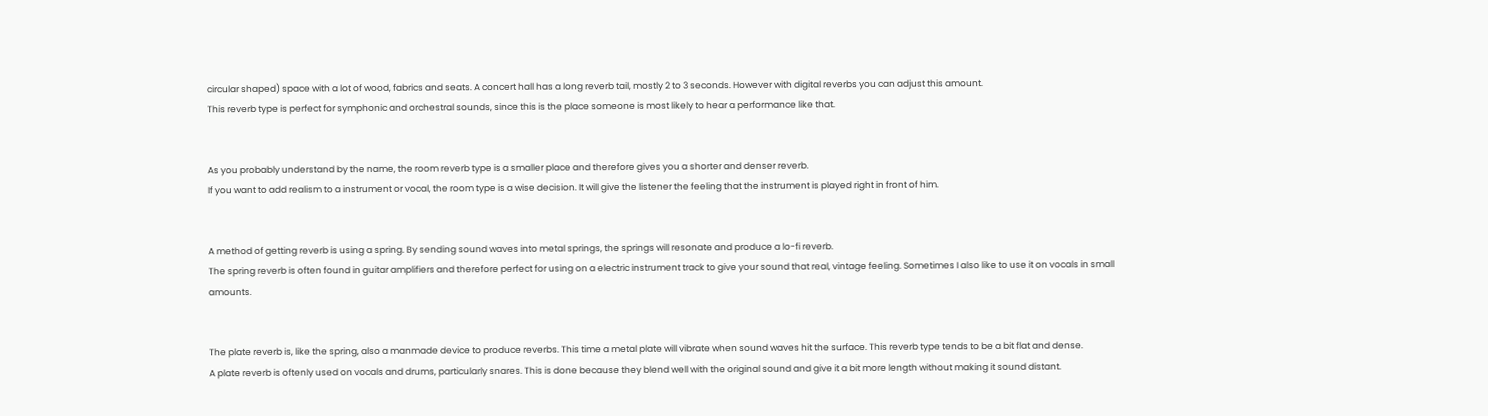circular shaped) space with a lot of wood, fabrics and seats. A concert hall has a long reverb tail, mostly 2 to 3 seconds. However with digital reverbs you can adjust this amount.
This reverb type is perfect for symphonic and orchestral sounds, since this is the place someone is most likely to hear a performance like that.


As you probably understand by the name, the room reverb type is a smaller place and therefore gives you a shorter and denser reverb.
If you want to add realism to a instrument or vocal, the room type is a wise decision. It will give the listener the feeling that the instrument is played right in front of him.


A method of getting reverb is using a spring. By sending sound waves into metal springs, the springs will resonate and produce a lo-fi reverb.
The spring reverb is often found in guitar amplifiers and therefore perfect for using on a electric instrument track to give your sound that real, vintage feeling. Sometimes I also like to use it on vocals in small amounts.


The plate reverb is, like the spring, also a manmade device to produce reverbs. This time a metal plate will vibrate when sound waves hit the surface. This reverb type tends to be a bit flat and dense.
A plate reverb is oftenly used on vocals and drums, particularly snares. This is done because they blend well with the original sound and give it a bit more length without making it sound distant.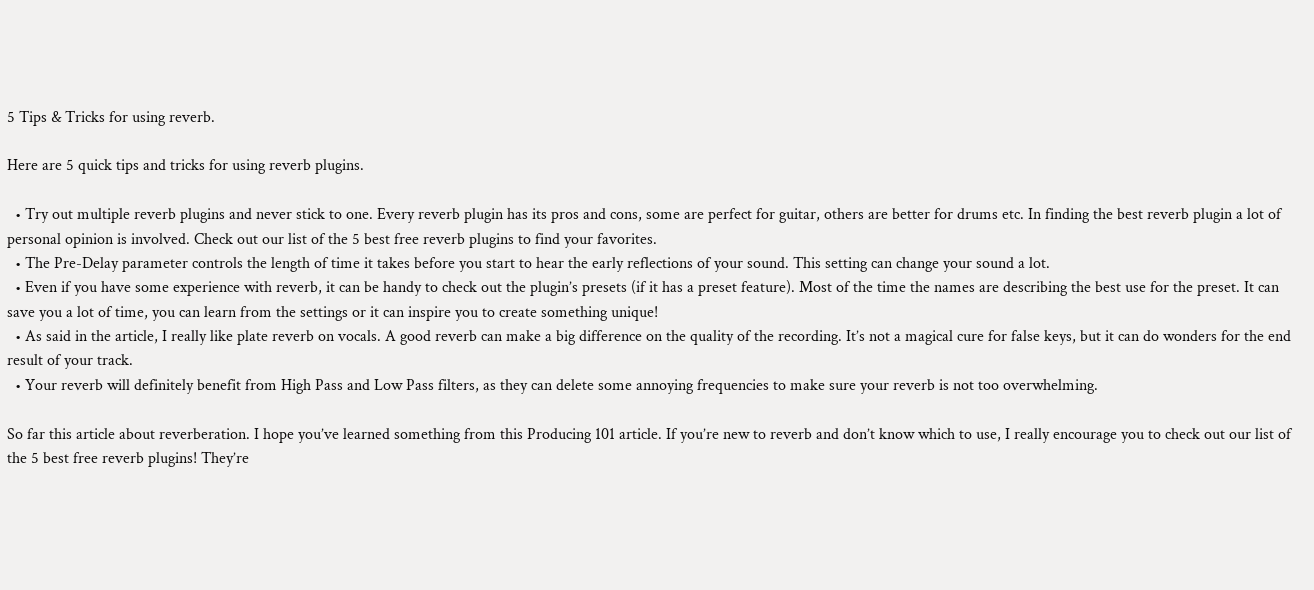5 Tips & Tricks for using reverb.

Here are 5 quick tips and tricks for using reverb plugins.

  • Try out multiple reverb plugins and never stick to one. Every reverb plugin has its pros and cons, some are perfect for guitar, others are better for drums etc. In finding the best reverb plugin a lot of personal opinion is involved. Check out our list of the 5 best free reverb plugins to find your favorites.
  • The Pre-Delay parameter controls the length of time it takes before you start to hear the early reflections of your sound. This setting can change your sound a lot.
  • Even if you have some experience with reverb, it can be handy to check out the plugin’s presets (if it has a preset feature). Most of the time the names are describing the best use for the preset. It can save you a lot of time, you can learn from the settings or it can inspire you to create something unique!
  • As said in the article, I really like plate reverb on vocals. A good reverb can make a big difference on the quality of the recording. It’s not a magical cure for false keys, but it can do wonders for the end result of your track.
  • Your reverb will definitely benefit from High Pass and Low Pass filters, as they can delete some annoying frequencies to make sure your reverb is not too overwhelming.

So far this article about reverberation. I hope you’ve learned something from this Producing 101 article. If you’re new to reverb and don’t know which to use, I really encourage you to check out our list of the 5 best free reverb plugins! They’re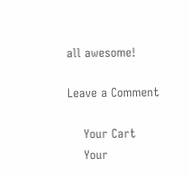all awesome!

Leave a Comment

    Your Cart
    Your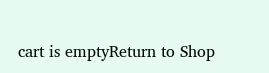cart is emptyReturn to Shop